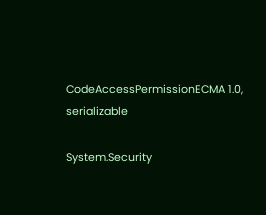CodeAccessPermissionECMA 1.0, serializable

System.Security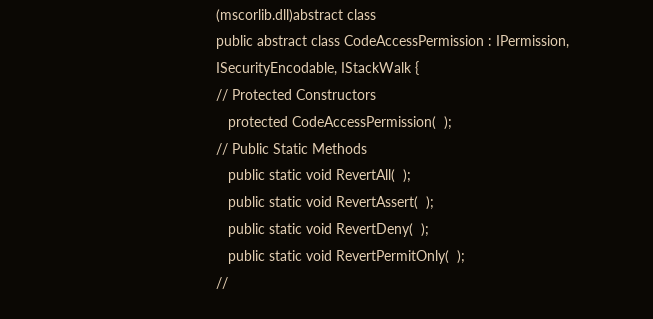(mscorlib.dll)abstract class
public abstract class CodeAccessPermission : IPermission, ISecurityEncodable, IStackWalk {
// Protected Constructors
   protected CodeAccessPermission(  );
// Public Static Methods
   public static void RevertAll(  );
   public static void RevertAssert(  );
   public static void RevertDeny(  );
   public static void RevertPermitOnly(  );
//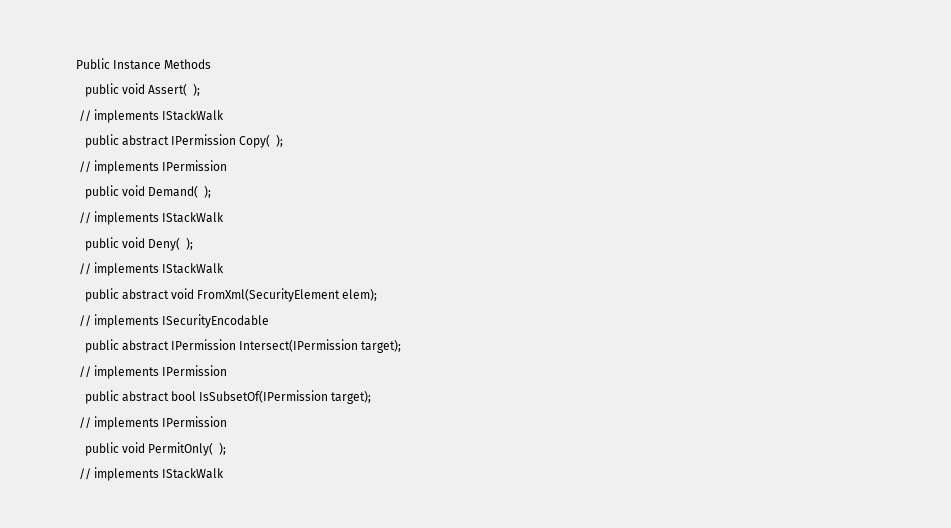Public Instance Methods
   public void Assert(  );
 // implements IStackWalk
   public abstract IPermission Copy(  );
 // implements IPermission
   public void Demand(  );
 // implements IStackWalk
   public void Deny(  );
 // implements IStackWalk
   public abstract void FromXml(SecurityElement elem);
 // implements ISecurityEncodable
   public abstract IPermission Intersect(IPermission target);
 // implements IPermission
   public abstract bool IsSubsetOf(IPermission target);
 // implements IPermission
   public void PermitOnly(  );
 // implements IStackWalk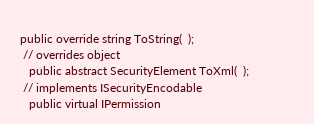public override string ToString(  );
 // overrides object
   public abstract SecurityElement ToXml(  );
 // implements ISecurityEncodable
   public virtual IPermission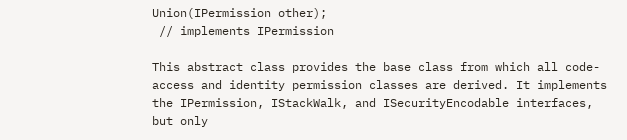Union(IPermission other);
 // implements IPermission

This abstract class provides the base class from which all code-access and identity permission classes are derived. It implements the IPermission, IStackWalk, and ISecurityEncodable interfaces, but only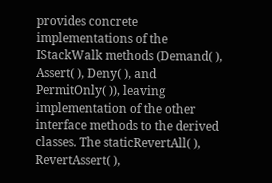provides concrete implementations of the IStackWalk methods (Demand( ), Assert( ), Deny( ), and PermitOnly( )), leaving implementation of the other interface methods to the derived classes. The staticRevertAll( ), RevertAssert( ),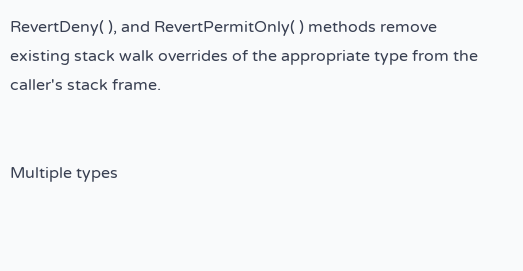RevertDeny( ), and RevertPermitOnly( ) methods remove existing stack walk overrides of the appropriate type from the caller's stack frame.


Multiple types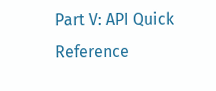Part V: API Quick Reference